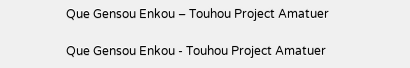Que Gensou Enkou – Touhou Project Amatuer

Que Gensou Enkou - Touhou Project Amatuer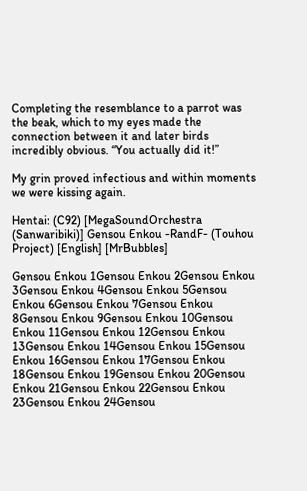Completing the resemblance to a parrot was the beak, which to my eyes made the connection between it and later birds incredibly obvious. “You actually did it!”

My grin proved infectious and within moments we were kissing again.

Hentai: (C92) [MegaSoundOrchestra (Sanwaribiki)] Gensou Enkou -RandF- (Touhou Project) [English] [MrBubbles]

Gensou Enkou 1Gensou Enkou 2Gensou Enkou 3Gensou Enkou 4Gensou Enkou 5Gensou Enkou 6Gensou Enkou 7Gensou Enkou 8Gensou Enkou 9Gensou Enkou 10Gensou Enkou 11Gensou Enkou 12Gensou Enkou 13Gensou Enkou 14Gensou Enkou 15Gensou Enkou 16Gensou Enkou 17Gensou Enkou 18Gensou Enkou 19Gensou Enkou 20Gensou Enkou 21Gensou Enkou 22Gensou Enkou 23Gensou Enkou 24Gensou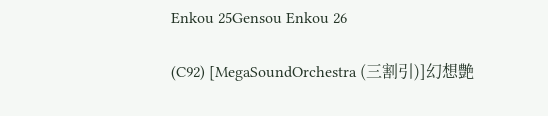Enkou 25Gensou Enkou 26

(C92) [MegaSoundOrchestra (三割引)]幻想艶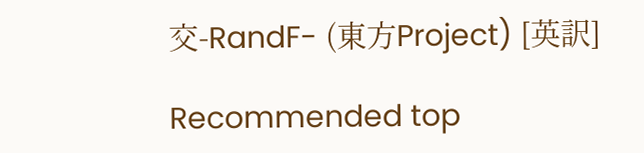交-RandF- (東方Project) [英訳]

Recommended top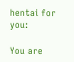hentai for you:

You are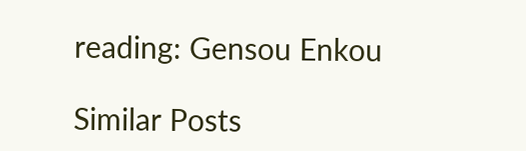reading: Gensou Enkou

Similar Posts